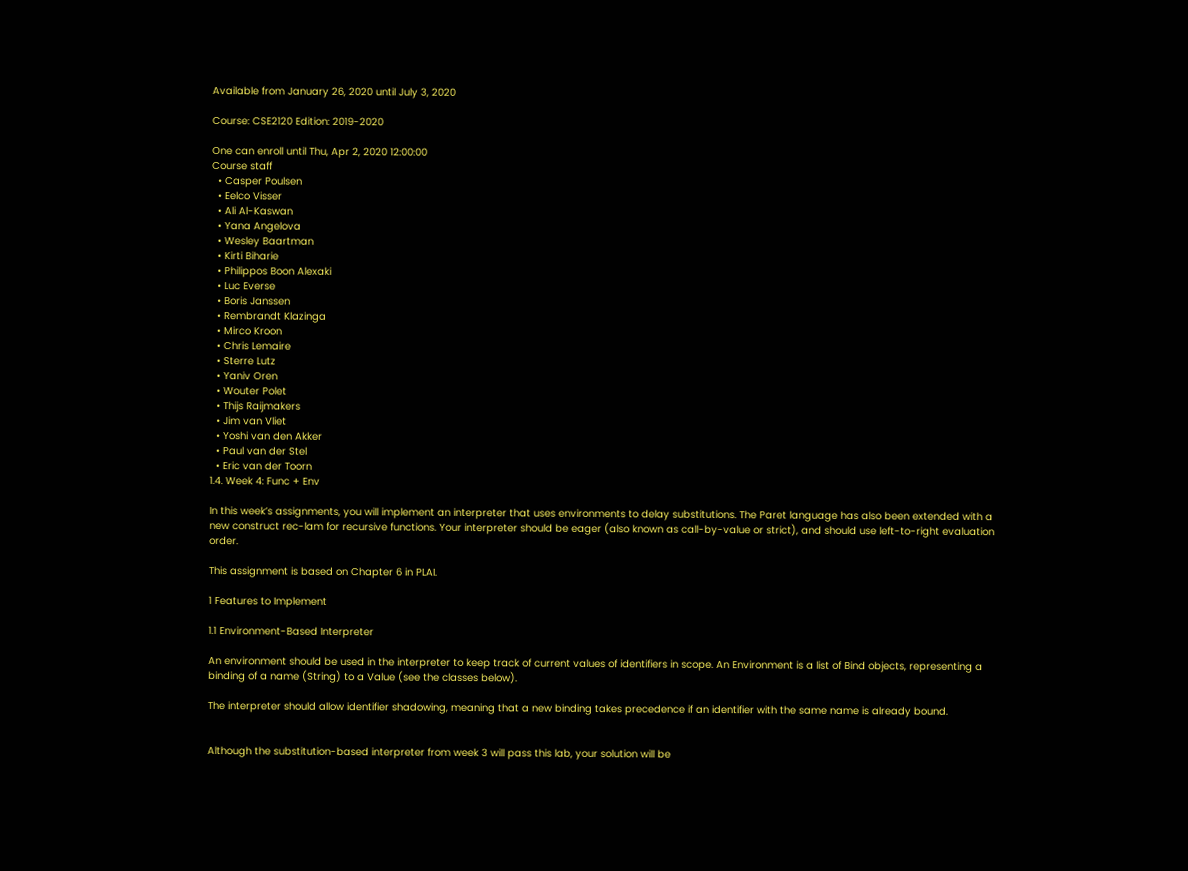Available from January 26, 2020 until July 3, 2020

Course: CSE2120 Edition: 2019-2020

One can enroll until Thu, Apr 2, 2020 12:00:00
Course staff
  • Casper Poulsen
  • Eelco Visser
  • Ali Al-Kaswan
  • Yana Angelova
  • Wesley Baartman
  • Kirti Biharie
  • Philippos Boon Alexaki
  • Luc Everse
  • Boris Janssen
  • Rembrandt Klazinga
  • Mirco Kroon
  • Chris Lemaire
  • Sterre Lutz
  • Yaniv Oren
  • Wouter Polet
  • Thijs Raijmakers
  • Jim van Vliet
  • Yoshi van den Akker
  • Paul van der Stel
  • Eric van der Toorn
1.4. Week 4: Func + Env

In this week’s assignments, you will implement an interpreter that uses environments to delay substitutions. The Paret language has also been extended with a new construct rec-lam for recursive functions. Your interpreter should be eager (also known as call-by-value or strict), and should use left-to-right evaluation order.

This assignment is based on Chapter 6 in PLAI.

1 Features to Implement

1.1 Environment-Based Interpreter

An environment should be used in the interpreter to keep track of current values of identifiers in scope. An Environment is a list of Bind objects, representing a binding of a name (String) to a Value (see the classes below).

The interpreter should allow identifier shadowing, meaning that a new binding takes precedence if an identifier with the same name is already bound.


Although the substitution-based interpreter from week 3 will pass this lab, your solution will be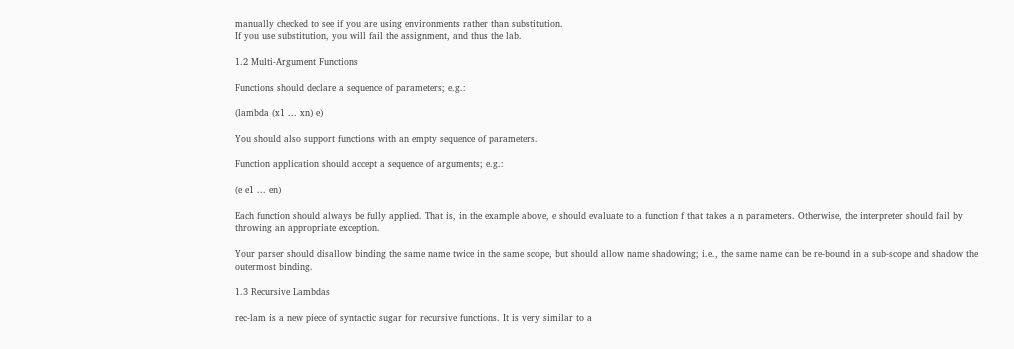manually checked to see if you are using environments rather than substitution.
If you use substitution, you will fail the assignment, and thus the lab.

1.2 Multi-Argument Functions

Functions should declare a sequence of parameters; e.g.:

(lambda (x1 ... xn) e)

You should also support functions with an empty sequence of parameters.

Function application should accept a sequence of arguments; e.g.:

(e e1 ... en)

Each function should always be fully applied. That is, in the example above, e should evaluate to a function f that takes a n parameters. Otherwise, the interpreter should fail by throwing an appropriate exception.

Your parser should disallow binding the same name twice in the same scope, but should allow name shadowing; i.e., the same name can be re-bound in a sub-scope and shadow the outermost binding.

1.3 Recursive Lambdas

rec-lam is a new piece of syntactic sugar for recursive functions. It is very similar to a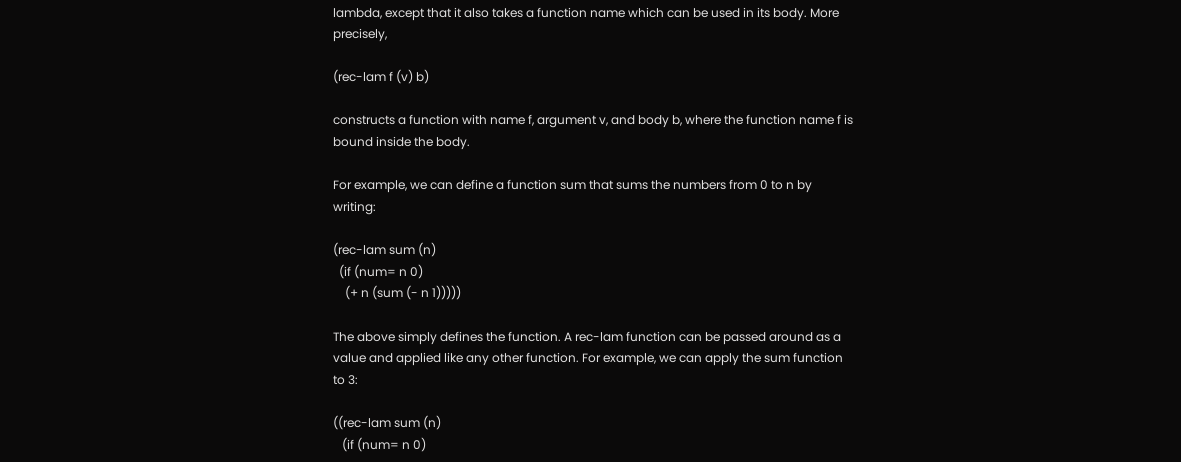lambda, except that it also takes a function name which can be used in its body. More precisely,

(rec-lam f (v) b)

constructs a function with name f, argument v, and body b, where the function name f is bound inside the body.

For example, we can define a function sum that sums the numbers from 0 to n by writing:

(rec-lam sum (n)
  (if (num= n 0)
    (+ n (sum (- n 1)))))

The above simply defines the function. A rec-lam function can be passed around as a value and applied like any other function. For example, we can apply the sum function to 3:

((rec-lam sum (n)
   (if (num= n 0)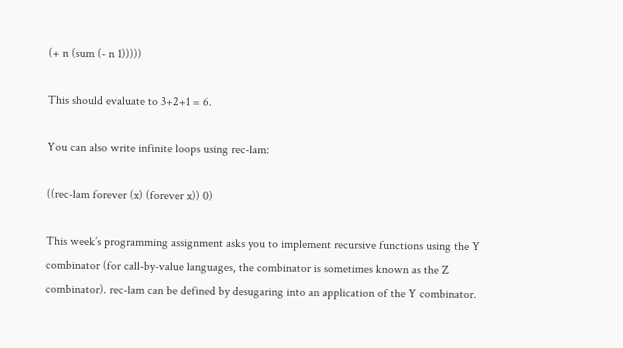(+ n (sum (- n 1)))))

This should evaluate to 3+2+1 = 6.

You can also write infinite loops using rec-lam:

((rec-lam forever (x) (forever x)) 0)

This week’s programming assignment asks you to implement recursive functions using the Y combinator (for call-by-value languages, the combinator is sometimes known as the Z combinator). rec-lam can be defined by desugaring into an application of the Y combinator.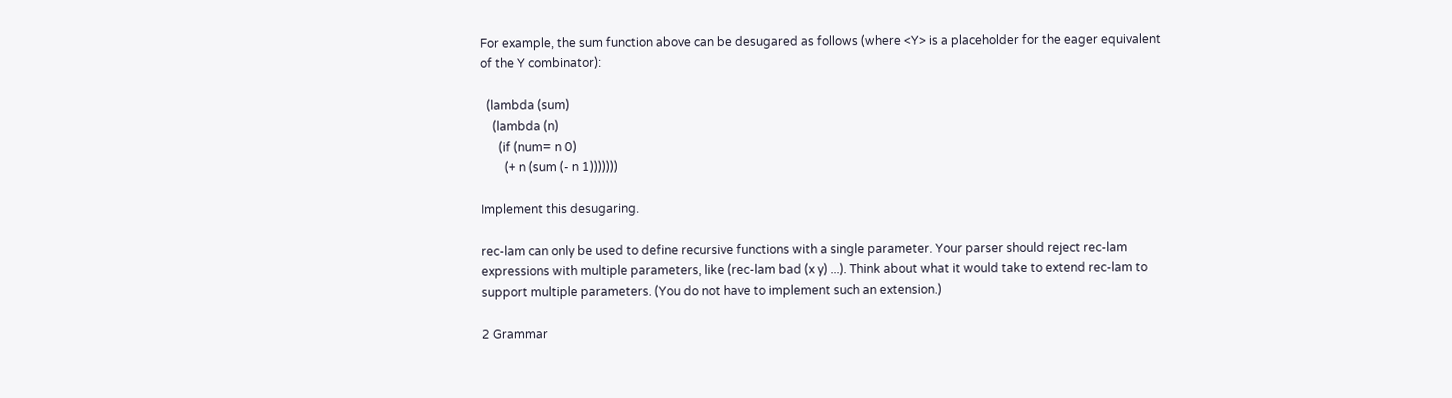For example, the sum function above can be desugared as follows (where <Y> is a placeholder for the eager equivalent of the Y combinator):

  (lambda (sum)
    (lambda (n)
      (if (num= n 0)
        (+ n (sum (- n 1)))))))

Implement this desugaring.

rec-lam can only be used to define recursive functions with a single parameter. Your parser should reject rec-lam expressions with multiple parameters, like (rec-lam bad (x y) ...). Think about what it would take to extend rec-lam to support multiple parameters. (You do not have to implement such an extension.)

2 Grammar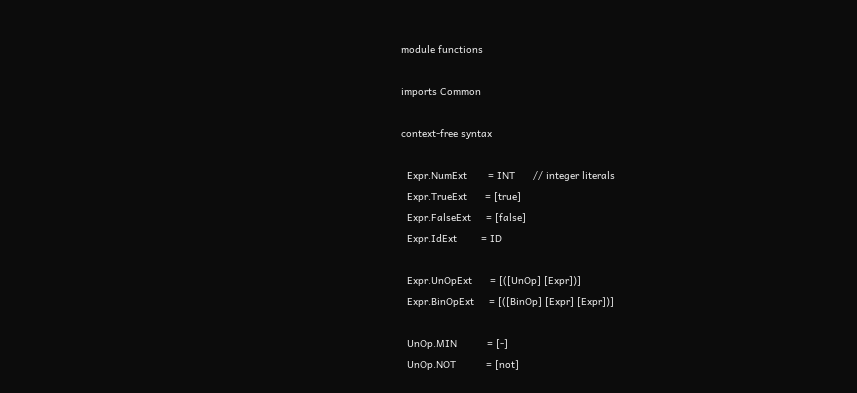module functions

imports Common

context-free syntax

  Expr.NumExt       = INT      // integer literals
  Expr.TrueExt      = [true]
  Expr.FalseExt     = [false]
  Expr.IdExt        = ID

  Expr.UnOpExt      = [([UnOp] [Expr])]
  Expr.BinOpExt     = [([BinOp] [Expr] [Expr])]

  UnOp.MIN          = [-]
  UnOp.NOT          = [not]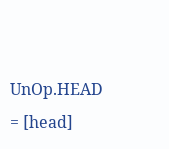UnOp.HEAD         = [head]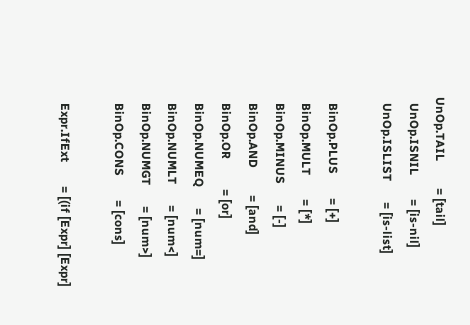UnOp.TAIL         = [tail]
  UnOp.ISNIL        = [is-nil]
  UnOp.ISLIST       = [is-list]

  BinOp.PLUS        = [+]
  BinOp.MULT        = [*]
  BinOp.MINUS       = [-]
  BinOp.AND         = [and]
  BinOp.OR          = [or]
  BinOp.NUMEQ       = [num=]
  BinOp.NUMLT       = [num<]
  BinOp.NUMGT       = [num>]
  BinOp.CONS        = [cons]

  Expr.IfExt        = [(if [Expr] [Expr]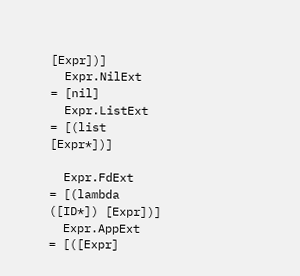[Expr])]
  Expr.NilExt       = [nil]
  Expr.ListExt      = [(list [Expr*])]

  Expr.FdExt        = [(lambda ([ID*]) [Expr])]
  Expr.AppExt       = [([Expr]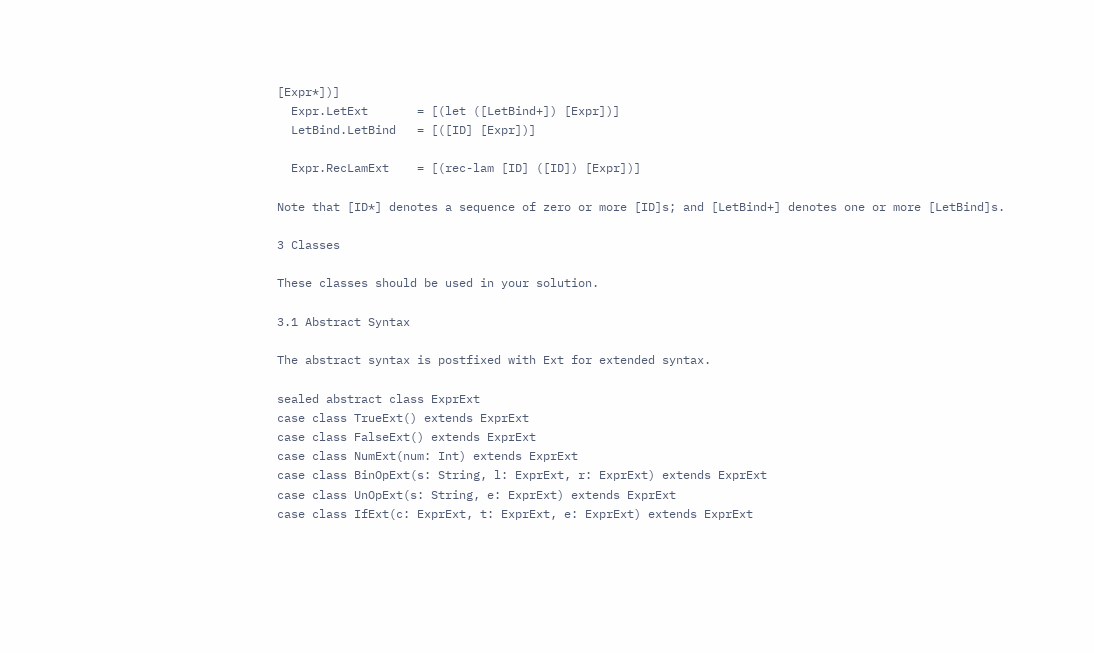[Expr*])]
  Expr.LetExt       = [(let ([LetBind+]) [Expr])]
  LetBind.LetBind   = [([ID] [Expr])]

  Expr.RecLamExt    = [(rec-lam [ID] ([ID]) [Expr])]

Note that [ID*] denotes a sequence of zero or more [ID]s; and [LetBind+] denotes one or more [LetBind]s.

3 Classes

These classes should be used in your solution.

3.1 Abstract Syntax

The abstract syntax is postfixed with Ext for extended syntax.

sealed abstract class ExprExt
case class TrueExt() extends ExprExt
case class FalseExt() extends ExprExt
case class NumExt(num: Int) extends ExprExt
case class BinOpExt(s: String, l: ExprExt, r: ExprExt) extends ExprExt
case class UnOpExt(s: String, e: ExprExt) extends ExprExt
case class IfExt(c: ExprExt, t: ExprExt, e: ExprExt) extends ExprExt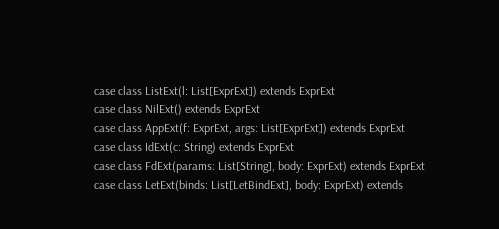case class ListExt(l: List[ExprExt]) extends ExprExt
case class NilExt() extends ExprExt
case class AppExt(f: ExprExt, args: List[ExprExt]) extends ExprExt
case class IdExt(c: String) extends ExprExt
case class FdExt(params: List[String], body: ExprExt) extends ExprExt
case class LetExt(binds: List[LetBindExt], body: ExprExt) extends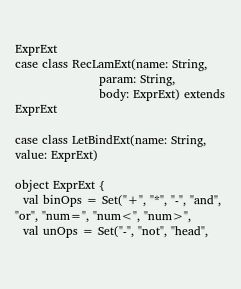ExprExt
case class RecLamExt(name: String,
                     param: String,
                     body: ExprExt) extends ExprExt

case class LetBindExt(name: String, value: ExprExt)

object ExprExt {
  val binOps = Set("+", "*", "-", "and", "or", "num=", "num<", "num>",
  val unOps = Set("-", "not", "head",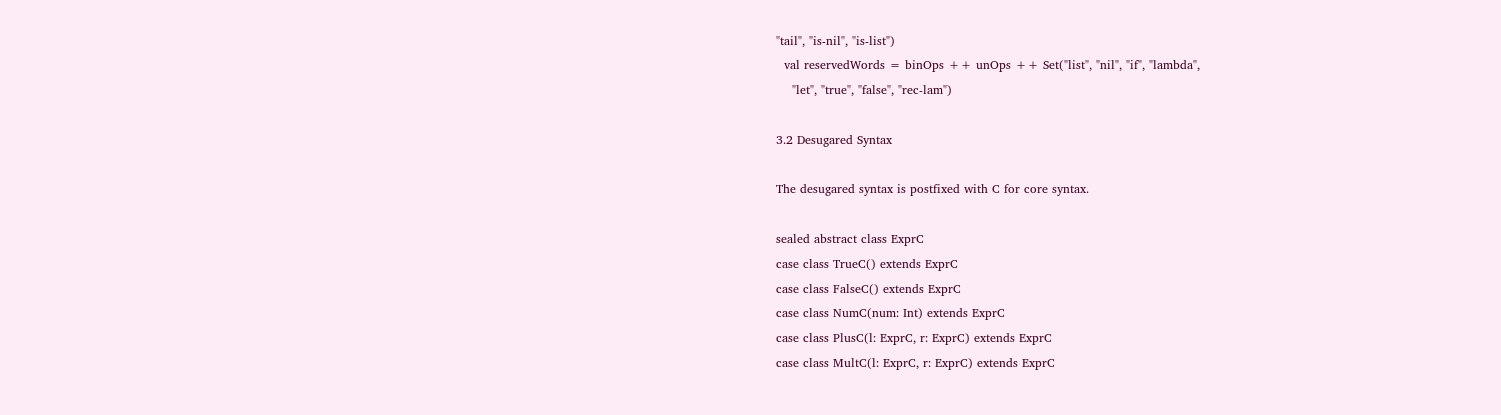"tail", "is-nil", "is-list")
  val reservedWords = binOps ++ unOps ++ Set("list", "nil", "if", "lambda",
    "let", "true", "false", "rec-lam")

3.2 Desugared Syntax

The desugared syntax is postfixed with C for core syntax.

sealed abstract class ExprC
case class TrueC() extends ExprC
case class FalseC() extends ExprC
case class NumC(num: Int) extends ExprC
case class PlusC(l: ExprC, r: ExprC) extends ExprC
case class MultC(l: ExprC, r: ExprC) extends ExprC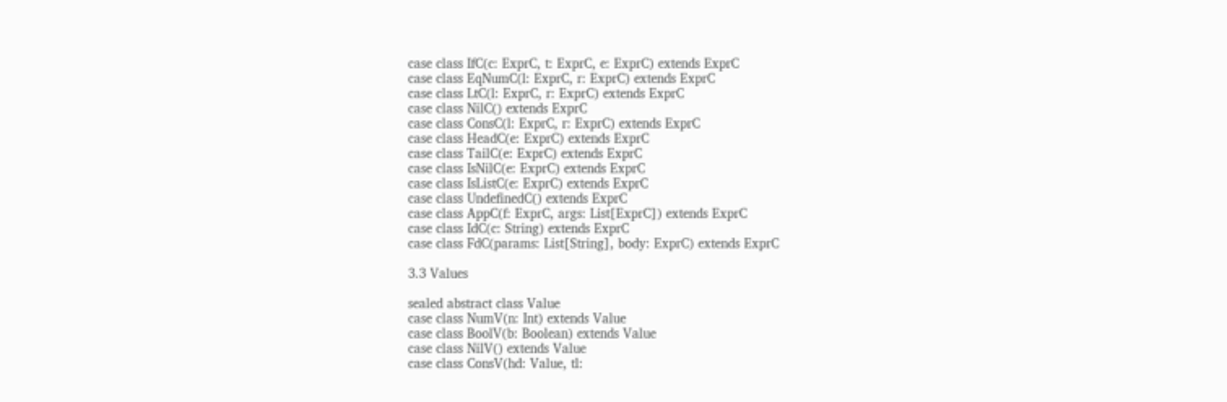case class IfC(c: ExprC, t: ExprC, e: ExprC) extends ExprC
case class EqNumC(l: ExprC, r: ExprC) extends ExprC
case class LtC(l: ExprC, r: ExprC) extends ExprC
case class NilC() extends ExprC
case class ConsC(l: ExprC, r: ExprC) extends ExprC
case class HeadC(e: ExprC) extends ExprC
case class TailC(e: ExprC) extends ExprC
case class IsNilC(e: ExprC) extends ExprC
case class IsListC(e: ExprC) extends ExprC
case class UndefinedC() extends ExprC
case class AppC(f: ExprC, args: List[ExprC]) extends ExprC
case class IdC(c: String) extends ExprC
case class FdC(params: List[String], body: ExprC) extends ExprC

3.3 Values

sealed abstract class Value
case class NumV(n: Int) extends Value
case class BoolV(b: Boolean) extends Value
case class NilV() extends Value
case class ConsV(hd: Value, tl: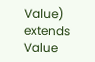Value) extends Value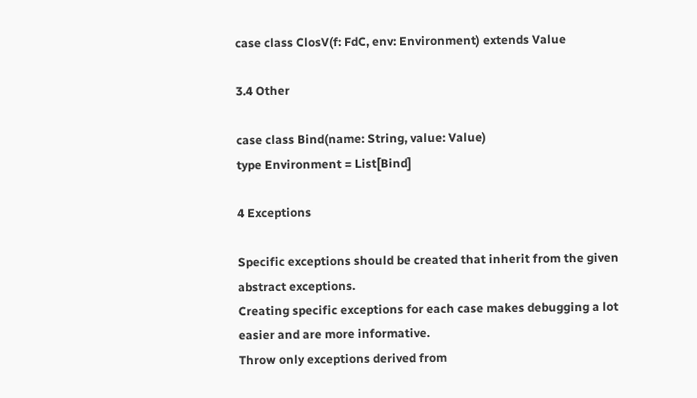case class ClosV(f: FdC, env: Environment) extends Value

3.4 Other

case class Bind(name: String, value: Value)
type Environment = List[Bind]

4 Exceptions

Specific exceptions should be created that inherit from the given abstract exceptions.
Creating specific exceptions for each case makes debugging a lot easier and are more informative.
Throw only exceptions derived from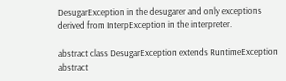DesugarException in the desugarer and only exceptions
derived from InterpException in the interpreter.

abstract class DesugarException extends RuntimeException
abstract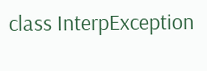class InterpException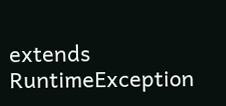extends RuntimeException